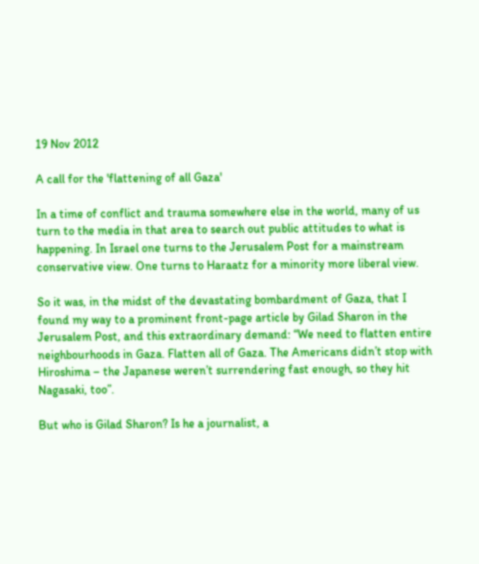19 Nov 2012

A call for the 'flattening of all Gaza'

In a time of conflict and trauma somewhere else in the world, many of us turn to the media in that area to search out public attitudes to what is happening. In Israel one turns to the Jerusalem Post for a mainstream conservative view. One turns to Haraatz for a minority more liberal view.

So it was, in the midst of the devastating bombardment of Gaza, that I found my way to a prominent front-page article by Gilad Sharon in the Jerusalem Post, and this extraordinary demand: “We need to flatten entire neighbourhoods in Gaza. Flatten all of Gaza. The Americans didn’t stop with Hiroshima – the Japanese weren’t surrendering fast enough, so they hit Nagasaki, too”.

But who is Gilad Sharon? Is he a journalist, a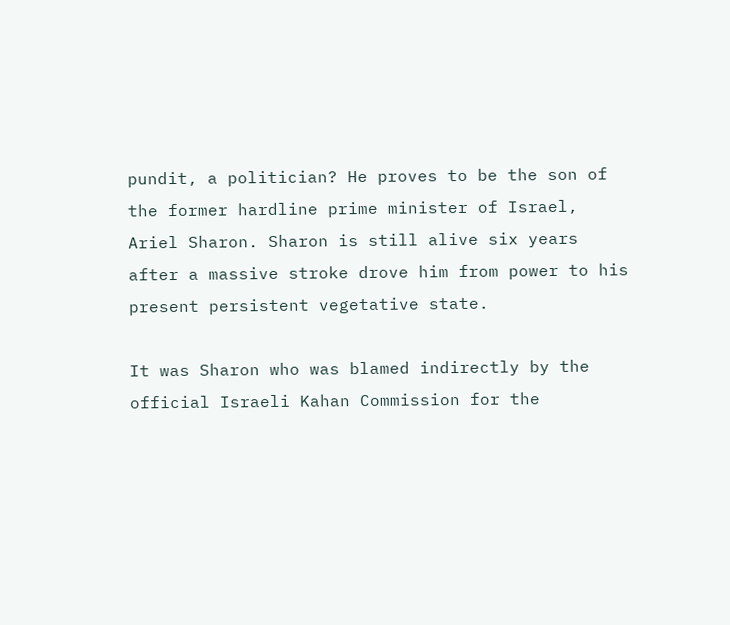pundit, a politician? He proves to be the son of the former hardline prime minister of Israel, Ariel Sharon. Sharon is still alive six years after a massive stroke drove him from power to his present persistent vegetative state.

It was Sharon who was blamed indirectly by the official Israeli Kahan Commission for the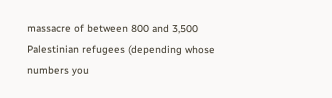massacre of between 800 and 3,500 Palestinian refugees (depending whose numbers you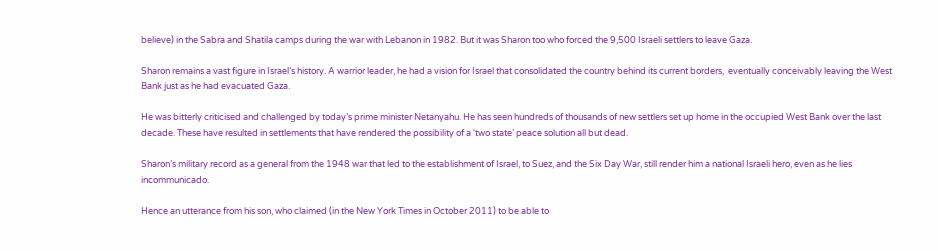believe) in the Sabra and Shatila camps during the war with Lebanon in 1982. But it was Sharon too who forced the 9,500 Israeli settlers to leave Gaza.

Sharon remains a vast figure in Israel’s history. A warrior leader, he had a vision for Israel that consolidated the country behind its current borders,  eventually conceivably leaving the West Bank just as he had evacuated Gaza.

He was bitterly criticised and challenged by today’s prime minister Netanyahu. He has seen hundreds of thousands of new settlers set up home in the occupied West Bank over the last decade. These have resulted in settlements that have rendered the possibility of a ‘two state’ peace solution all but dead.

Sharon’s military record as a general from the 1948 war that led to the establishment of Israel, to Suez, and the Six Day War, still render him a national Israeli hero, even as he lies incommunicado.

Hence an utterance from his son, who claimed (in the New York Times in October 2011) to be able to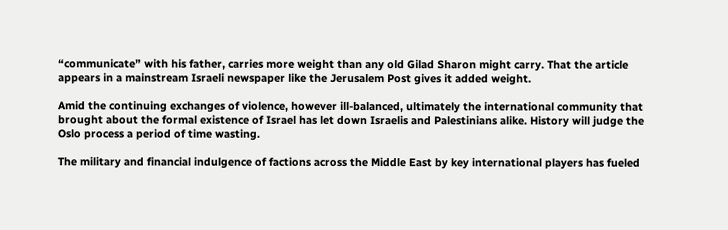“communicate” with his father, carries more weight than any old Gilad Sharon might carry. That the article appears in a mainstream Israeli newspaper like the Jerusalem Post gives it added weight.

Amid the continuing exchanges of violence, however ill-balanced, ultimately the international community that brought about the formal existence of Israel has let down Israelis and Palestinians alike. History will judge the Oslo process a period of time wasting.

The military and financial indulgence of factions across the Middle East by key international players has fueled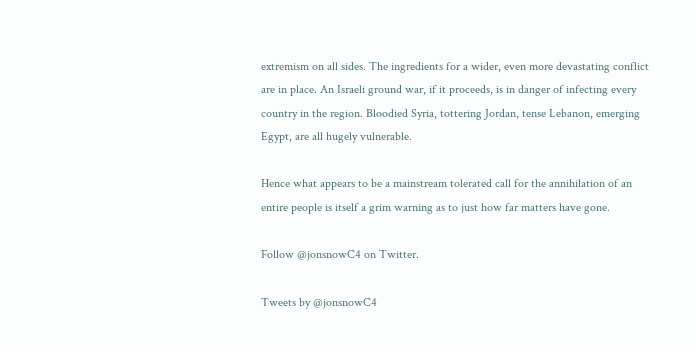extremism on all sides. The ingredients for a wider, even more devastating conflict are in place. An Israeli ground war, if it proceeds, is in danger of infecting every country in the region. Bloodied Syria, tottering Jordan, tense Lebanon, emerging Egypt, are all hugely vulnerable.

Hence what appears to be a mainstream tolerated call for the annihilation of an entire people is itself a grim warning as to just how far matters have gone.

Follow @jonsnowC4 on Twitter.

Tweets by @jonsnowC4